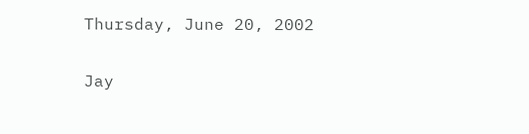Thursday, June 20, 2002

Jay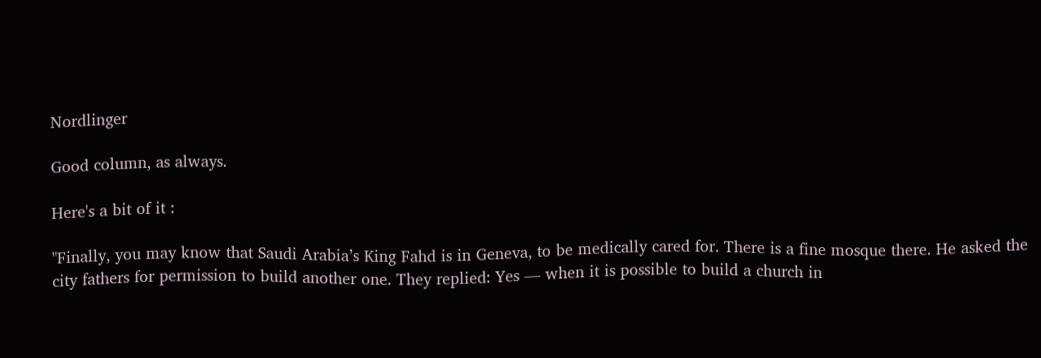Nordlinger

Good column, as always.

Here's a bit of it :

"Finally, you may know that Saudi Arabia’s King Fahd is in Geneva, to be medically cared for. There is a fine mosque there. He asked the city fathers for permission to build another one. They replied: Yes — when it is possible to build a church in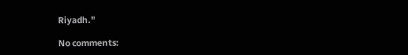Riyadh."

No comments: